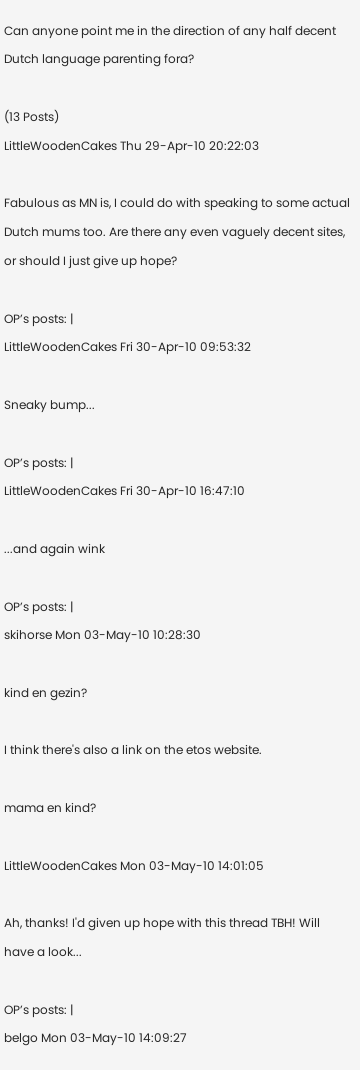Can anyone point me in the direction of any half decent Dutch language parenting fora?

(13 Posts)
LittleWoodenCakes Thu 29-Apr-10 20:22:03

Fabulous as MN is, I could do with speaking to some actual Dutch mums too. Are there any even vaguely decent sites, or should I just give up hope?

OP’s posts: |
LittleWoodenCakes Fri 30-Apr-10 09:53:32

Sneaky bump...

OP’s posts: |
LittleWoodenCakes Fri 30-Apr-10 16:47:10

...and again wink

OP’s posts: |
skihorse Mon 03-May-10 10:28:30

kind en gezin?

I think there's also a link on the etos website.

mama en kind?

LittleWoodenCakes Mon 03-May-10 14:01:05

Ah, thanks! I'd given up hope with this thread TBH! Will have a look...

OP’s posts: |
belgo Mon 03-May-10 14:09:27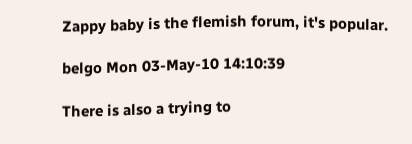Zappy baby is the flemish forum, it's popular.

belgo Mon 03-May-10 14:10:39

There is also a trying to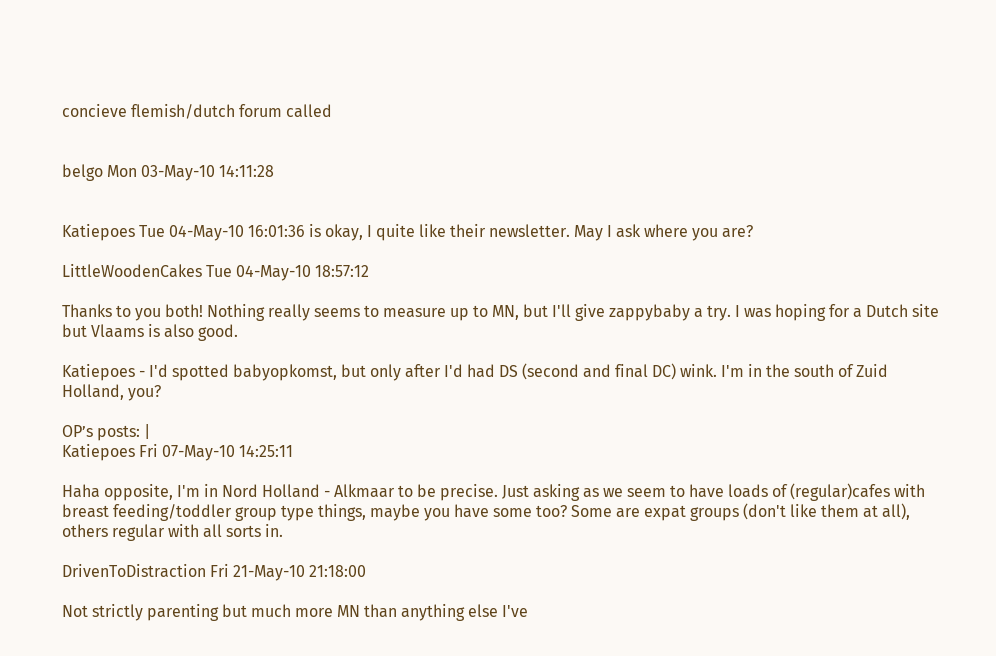concieve flemish/dutch forum called


belgo Mon 03-May-10 14:11:28


Katiepoes Tue 04-May-10 16:01:36 is okay, I quite like their newsletter. May I ask where you are?

LittleWoodenCakes Tue 04-May-10 18:57:12

Thanks to you both! Nothing really seems to measure up to MN, but I'll give zappybaby a try. I was hoping for a Dutch site but Vlaams is also good.

Katiepoes - I'd spotted babyopkomst, but only after I'd had DS (second and final DC) wink. I'm in the south of Zuid Holland, you?

OP’s posts: |
Katiepoes Fri 07-May-10 14:25:11

Haha opposite, I'm in Nord Holland - Alkmaar to be precise. Just asking as we seem to have loads of (regular)cafes with breast feeding/toddler group type things, maybe you have some too? Some are expat groups (don't like them at all), others regular with all sorts in.

DrivenToDistraction Fri 21-May-10 21:18:00

Not strictly parenting but much more MN than anything else I've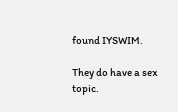found IYSWIM.

They do have a sex topic.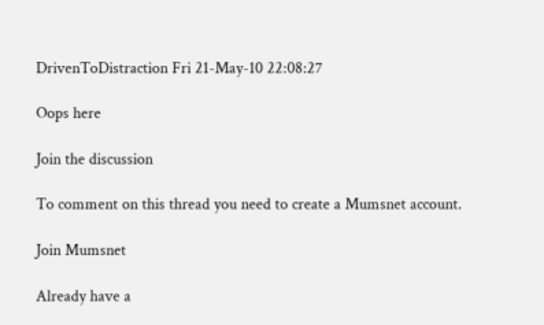DrivenToDistraction Fri 21-May-10 22:08:27

Oops here

Join the discussion

To comment on this thread you need to create a Mumsnet account.

Join Mumsnet

Already have a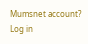Mumsnet account? Log in